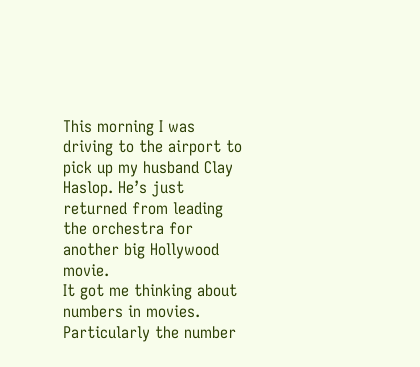This morning I was driving to the airport to pick up my husband Clay Haslop. He’s just returned from leading the orchestra for another big Hollywood movie.
It got me thinking about numbers in movies. Particularly the number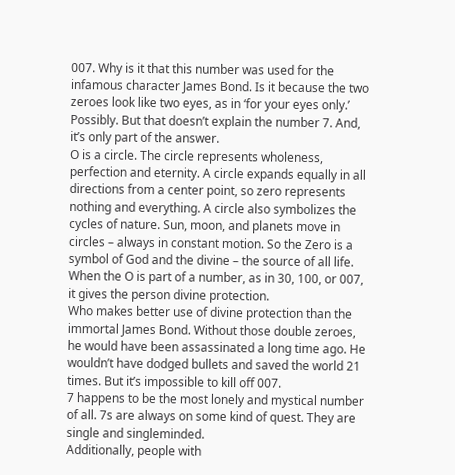007. Why is it that this number was used for the infamous character James Bond. Is it because the two zeroes look like two eyes, as in ‘for your eyes only.’ Possibly. But that doesn’t explain the number 7. And, it’s only part of the answer.
O is a circle. The circle represents wholeness, perfection and eternity. A circle expands equally in all directions from a center point, so zero represents nothing and everything. A circle also symbolizes the cycles of nature. Sun, moon, and planets move in circles – always in constant motion. So the Zero is a symbol of God and the divine – the source of all life.
When the O is part of a number, as in 30, 100, or 007, it gives the person divine protection.
Who makes better use of divine protection than the immortal James Bond. Without those double zeroes, he would have been assassinated a long time ago. He wouldn’t have dodged bullets and saved the world 21 times. But it’s impossible to kill off 007.
7 happens to be the most lonely and mystical number of all. 7s are always on some kind of quest. They are single and singleminded.
Additionally, people with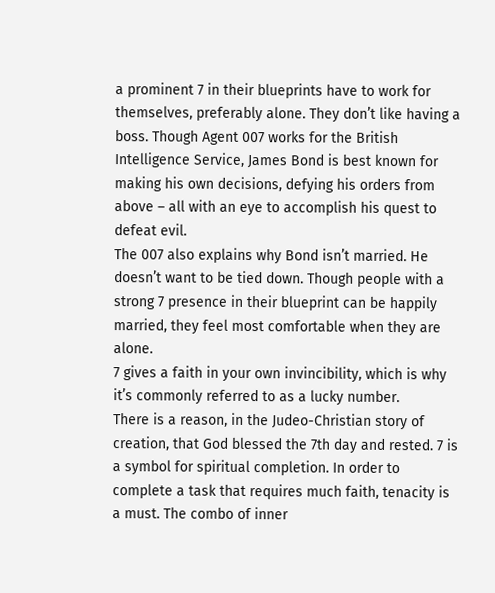a prominent 7 in their blueprints have to work for themselves, preferably alone. They don’t like having a boss. Though Agent 007 works for the British Intelligence Service, James Bond is best known for making his own decisions, defying his orders from above – all with an eye to accomplish his quest to defeat evil.
The 007 also explains why Bond isn’t married. He doesn’t want to be tied down. Though people with a strong 7 presence in their blueprint can be happily married, they feel most comfortable when they are alone.
7 gives a faith in your own invincibility, which is why it’s commonly referred to as a lucky number.
There is a reason, in the Judeo-Christian story of creation, that God blessed the 7th day and rested. 7 is a symbol for spiritual completion. In order to complete a task that requires much faith, tenacity is a must. The combo of inner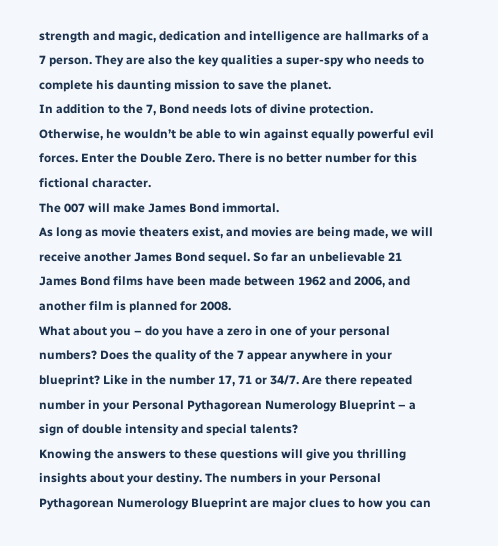strength and magic, dedication and intelligence are hallmarks of a 7 person. They are also the key qualities a super-spy who needs to complete his daunting mission to save the planet.
In addition to the 7, Bond needs lots of divine protection. Otherwise, he wouldn’t be able to win against equally powerful evil forces. Enter the Double Zero. There is no better number for this fictional character.
The 007 will make James Bond immortal.
As long as movie theaters exist, and movies are being made, we will receive another James Bond sequel. So far an unbelievable 21 James Bond films have been made between 1962 and 2006, and another film is planned for 2008.
What about you – do you have a zero in one of your personal numbers? Does the quality of the 7 appear anywhere in your blueprint? Like in the number 17, 71 or 34/7. Are there repeated number in your Personal Pythagorean Numerology Blueprint – a sign of double intensity and special talents?
Knowing the answers to these questions will give you thrilling insights about your destiny. The numbers in your Personal Pythagorean Numerology Blueprint are major clues to how you can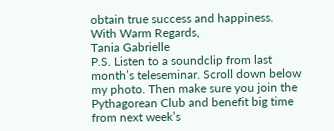obtain true success and happiness.
With Warm Regards,
Tania Gabrielle
P.S. Listen to a soundclip from last month’s teleseminar. Scroll down below my photo. Then make sure you join the Pythagorean Club and benefit big time from next week’s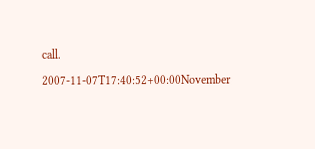call.

2007-11-07T17:40:52+00:00November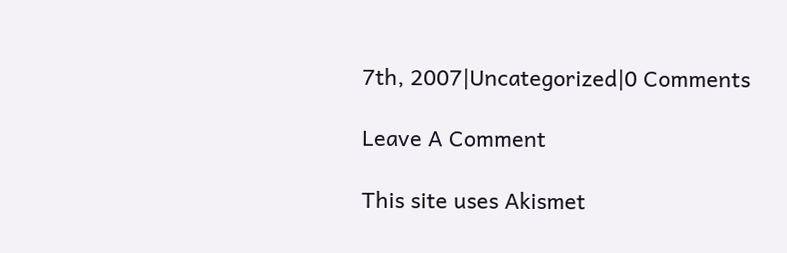7th, 2007|Uncategorized|0 Comments

Leave A Comment

This site uses Akismet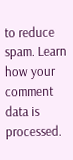to reduce spam. Learn how your comment data is processed.